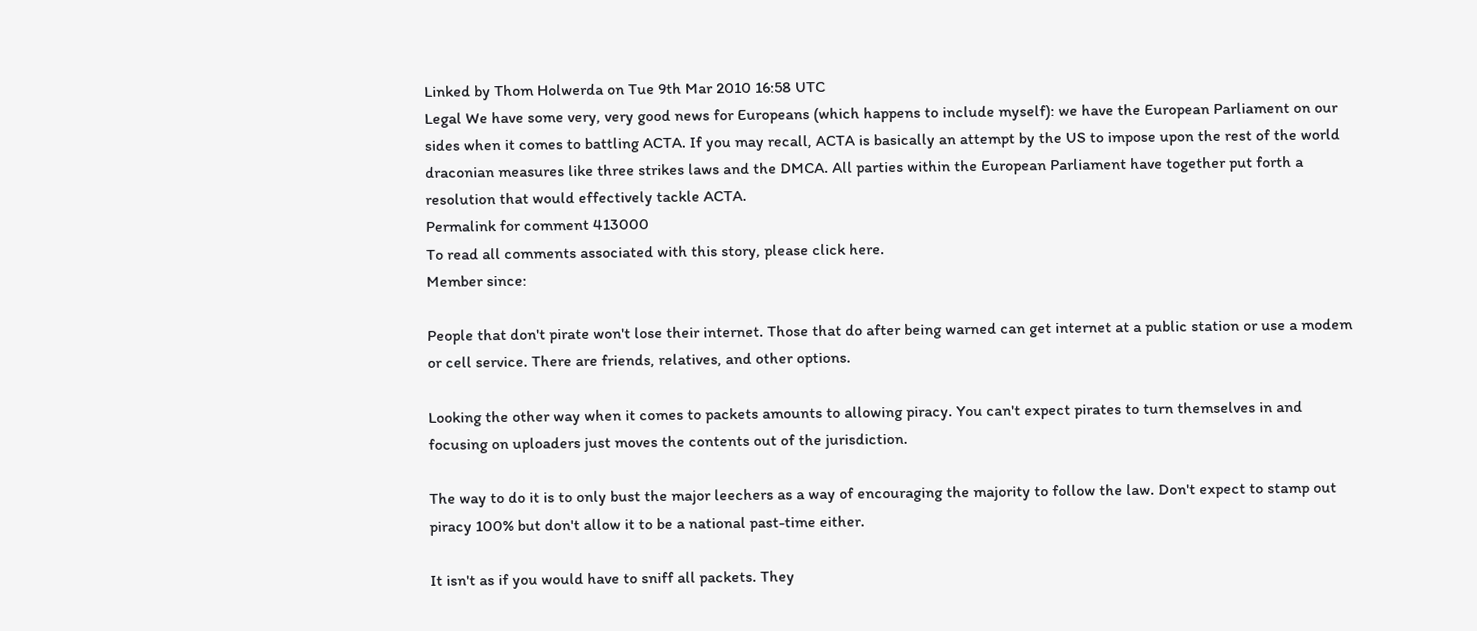Linked by Thom Holwerda on Tue 9th Mar 2010 16:58 UTC
Legal We have some very, very good news for Europeans (which happens to include myself): we have the European Parliament on our sides when it comes to battling ACTA. If you may recall, ACTA is basically an attempt by the US to impose upon the rest of the world draconian measures like three strikes laws and the DMCA. All parties within the European Parliament have together put forth a resolution that would effectively tackle ACTA.
Permalink for comment 413000
To read all comments associated with this story, please click here.
Member since:

People that don't pirate won't lose their internet. Those that do after being warned can get internet at a public station or use a modem or cell service. There are friends, relatives, and other options.

Looking the other way when it comes to packets amounts to allowing piracy. You can't expect pirates to turn themselves in and focusing on uploaders just moves the contents out of the jurisdiction.

The way to do it is to only bust the major leechers as a way of encouraging the majority to follow the law. Don't expect to stamp out piracy 100% but don't allow it to be a national past-time either.

It isn't as if you would have to sniff all packets. They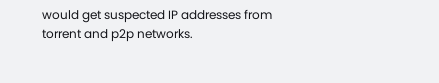would get suspected IP addresses from torrent and p2p networks.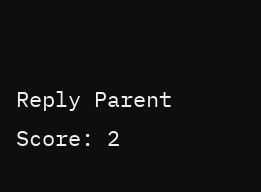Reply Parent Score: 2